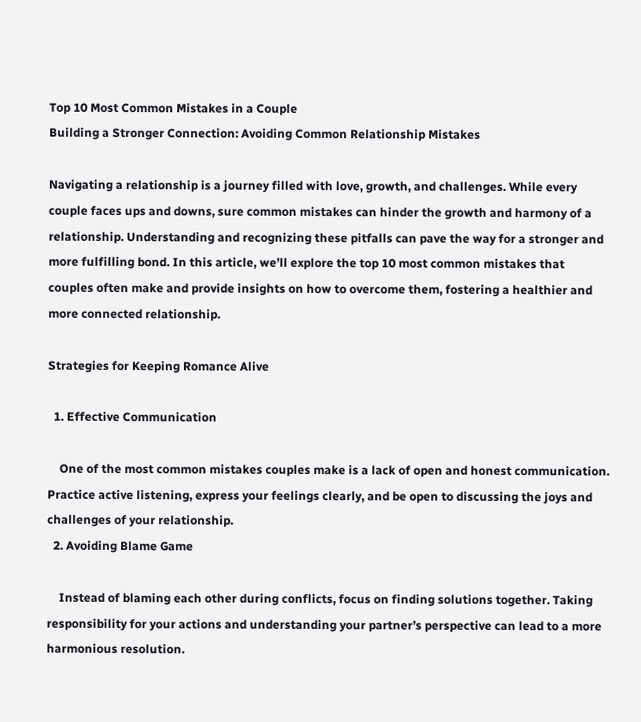Top 10 Most Common Mistakes in a Couple
Building a Stronger Connection: Avoiding Common Relationship Mistakes

Navigating a relationship is a journey filled with love, growth, and challenges. While every couple faces ups and downs, sure common mistakes can hinder the growth and harmony of a relationship. Understanding and recognizing these pitfalls can pave the way for a stronger and more fulfilling bond. In this article, we’ll explore the top 10 most common mistakes that couples often make and provide insights on how to overcome them, fostering a healthier and more connected relationship.

Strategies for Keeping Romance Alive

  1. Effective Communication

    One of the most common mistakes couples make is a lack of open and honest communication. Practice active listening, express your feelings clearly, and be open to discussing the joys and challenges of your relationship.
  2. Avoiding Blame Game

    Instead of blaming each other during conflicts, focus on finding solutions together. Taking responsibility for your actions and understanding your partner’s perspective can lead to a more harmonious resolution.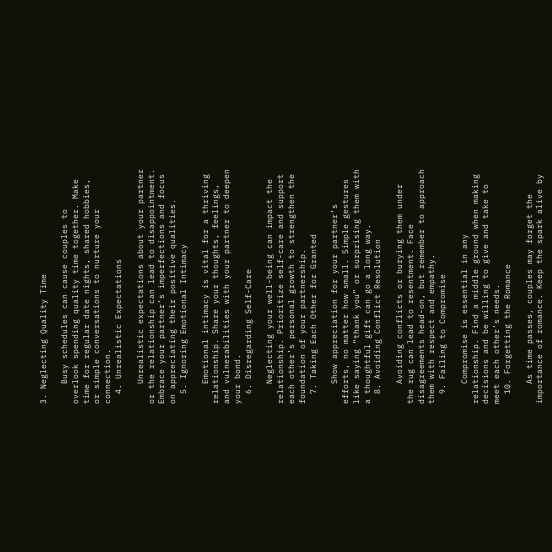3. Neglecting Quality Time

    Busy schedules can cause couples to overlook spending quality time together. Make time for regular date nights, shared hobbies, or simple conversations to nurture your connection.
  4. Unrealistic Expectations

    Unrealistic expectations about your partner or the relationship can lead to disappointment. Embrace your partner’s imperfections and focus on appreciating their positive qualities.
  5. Ignoring Emotional Intimacy

    Emotional intimacy is vital for a thriving relationship. Share your thoughts, feelings, and vulnerabilities with your partner to deepen your bond.
  6. Disregarding Self-Care

    Neglecting your well-being can impact the relationship. Prioritize self-care and support each other’s personal growth to strengthen the foundation of your partnership.
  7. Taking Each Other for Granted

    Show appreciation for your partner’s efforts, no matter how small. Simple gestures like saying “thank you” or surprising them with a thoughtful gift can go a long way.
  8. Avoiding Conflict Resolution

    Avoiding conflicts or burying them under the rug can lead to resentment. Face disagreements head-on, but remember to approach them with respect and empathy.
  9. Failing to Compromise

    Compromise is essential in any relationship. Find a middle ground when making decisions and be willing to give and take to meet each other’s needs.
  10. Forgetting the Romance

    As time passes, couples may forget the importance of romance. Keep the spark alive by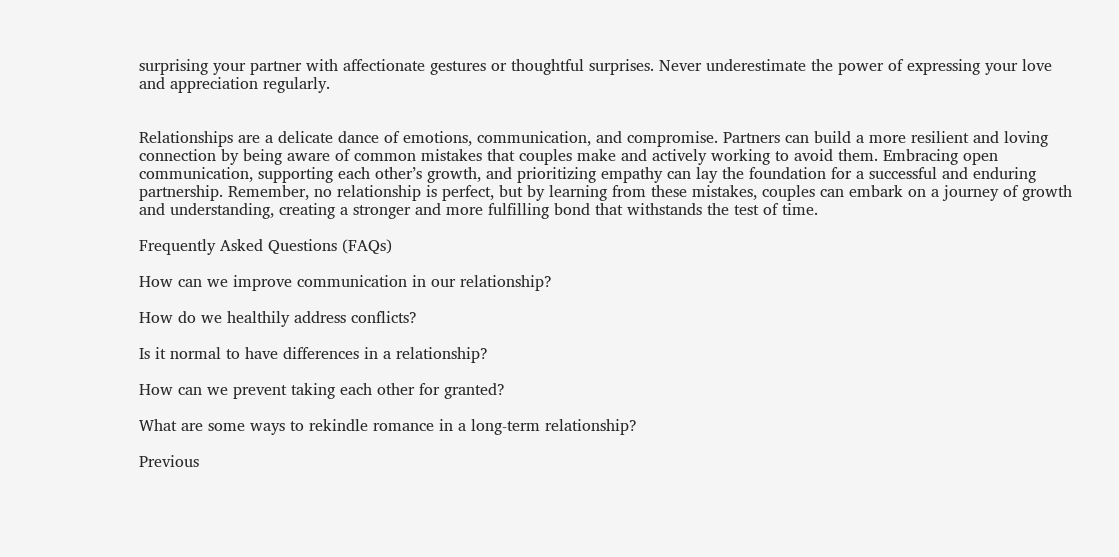surprising your partner with affectionate gestures or thoughtful surprises. Never underestimate the power of expressing your love and appreciation regularly.


Relationships are a delicate dance of emotions, communication, and compromise. Partners can build a more resilient and loving connection by being aware of common mistakes that couples make and actively working to avoid them. Embracing open communication, supporting each other’s growth, and prioritizing empathy can lay the foundation for a successful and enduring partnership. Remember, no relationship is perfect, but by learning from these mistakes, couples can embark on a journey of growth and understanding, creating a stronger and more fulfilling bond that withstands the test of time.

Frequently Asked Questions (FAQs)

How can we improve communication in our relationship?

How do we healthily address conflicts?

Is it normal to have differences in a relationship?

How can we prevent taking each other for granted?

What are some ways to rekindle romance in a long-term relationship?

Previous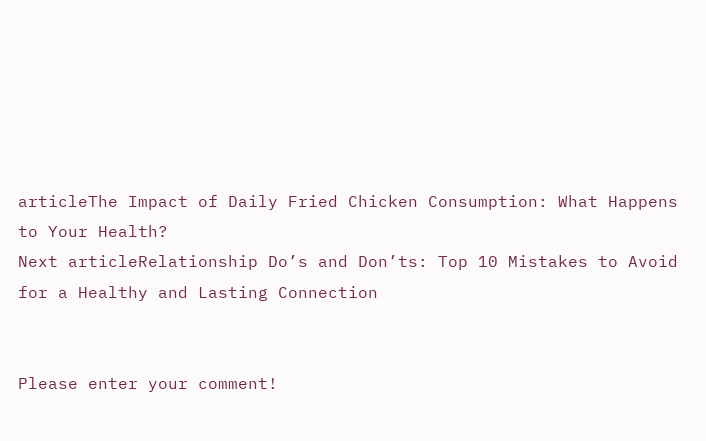articleThe Impact of Daily Fried Chicken Consumption: What Happens to Your Health?
Next articleRelationship Do’s and Don’ts: Top 10 Mistakes to Avoid for a Healthy and Lasting Connection


Please enter your comment!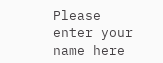Please enter your name here